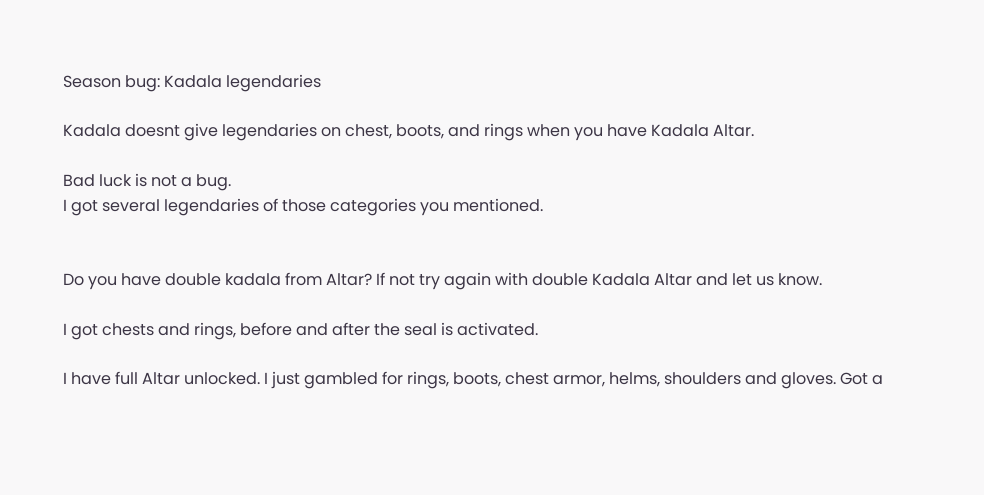Season bug: Kadala legendaries

Kadala doesnt give legendaries on chest, boots, and rings when you have Kadala Altar.

Bad luck is not a bug.
I got several legendaries of those categories you mentioned.


Do you have double kadala from Altar? If not try again with double Kadala Altar and let us know.

I got chests and rings, before and after the seal is activated.

I have full Altar unlocked. I just gambled for rings, boots, chest armor, helms, shoulders and gloves. Got a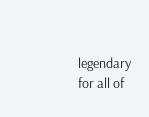legendary for all of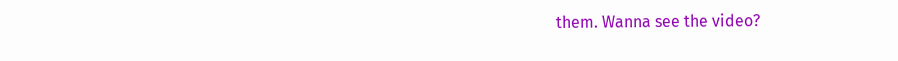them. Wanna see the video?